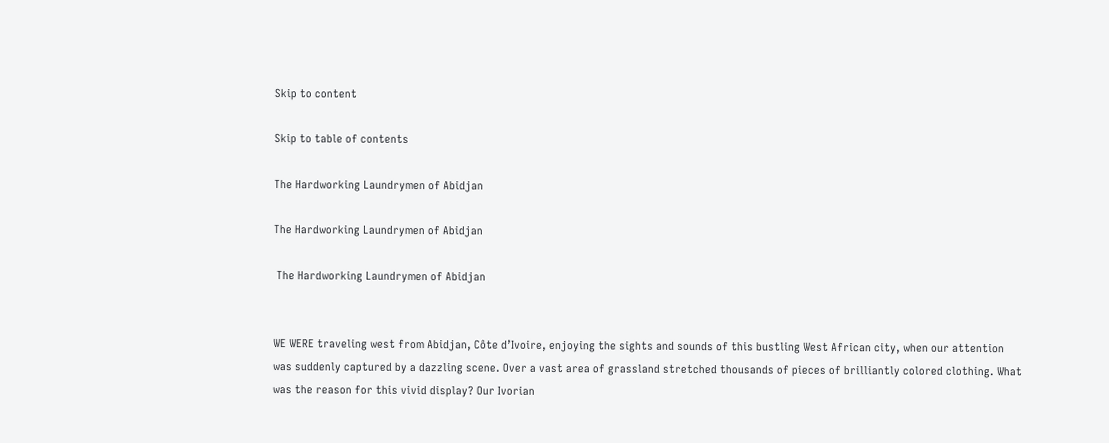Skip to content

Skip to table of contents

The Hardworking Laundrymen of Abidjan

The Hardworking Laundrymen of Abidjan

 The Hardworking Laundrymen of Abidjan


WE WERE traveling west from Abidjan, Côte d’Ivoire, enjoying the sights and sounds of this bustling West African city, when our attention was suddenly captured by a dazzling scene. Over a vast area of grassland stretched thousands of pieces of brilliantly colored clothing. What was the reason for this vivid display? Our Ivorian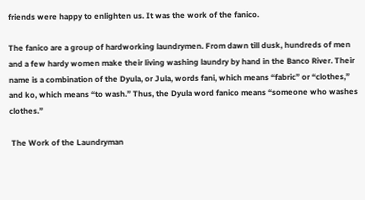friends were happy to enlighten us. It was the work of the fanico.

The fanico are a group of hardworking laundrymen. From dawn till dusk, hundreds of men and a few hardy women make their living washing laundry by hand in the Banco River. Their name is a combination of the Dyula, or Jula, words fani, which means “fabric” or “clothes,” and ko, which means “to wash.” Thus, the Dyula word fanico means “someone who washes clothes.”

 The Work of the Laundryman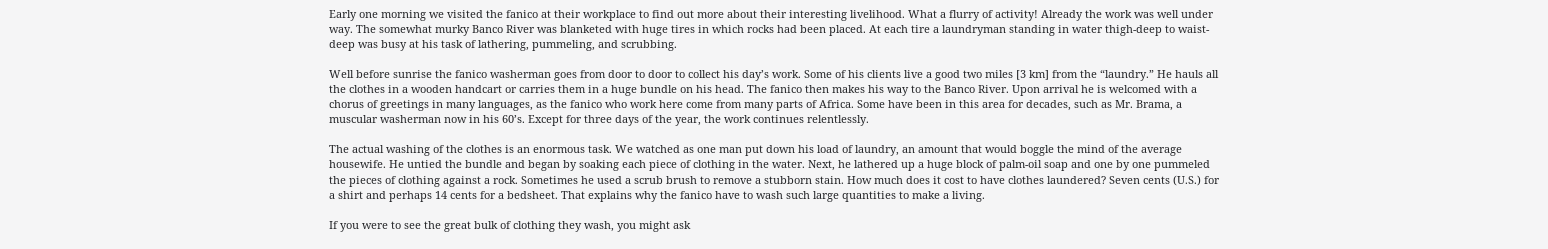Early one morning we visited the fanico at their workplace to find out more about their interesting livelihood. What a flurry of activity! Already the work was well under way. The somewhat murky Banco River was blanketed with huge tires in which rocks had been placed. At each tire a laundryman standing in water thigh-deep to waist-deep was busy at his task of lathering, pummeling, and scrubbing.

Well before sunrise the fanico washerman goes from door to door to collect his day’s work. Some of his clients live a good two miles [3 km] from the “laundry.” He hauls all the clothes in a wooden handcart or carries them in a huge bundle on his head. The fanico then makes his way to the Banco River. Upon arrival he is welcomed with a chorus of greetings in many languages, as the fanico who work here come from many parts of Africa. Some have been in this area for decades, such as Mr. Brama, a muscular washerman now in his 60’s. Except for three days of the year, the work continues relentlessly.

The actual washing of the clothes is an enormous task. We watched as one man put down his load of laundry, an amount that would boggle the mind of the average housewife. He untied the bundle and began by soaking each piece of clothing in the water. Next, he lathered up a huge block of palm-oil soap and one by one pummeled the pieces of clothing against a rock. Sometimes he used a scrub brush to remove a stubborn stain. How much does it cost to have clothes laundered? Seven cents (U.S.) for a shirt and perhaps 14 cents for a bedsheet. That explains why the fanico have to wash such large quantities to make a living.

If you were to see the great bulk of clothing they wash, you might ask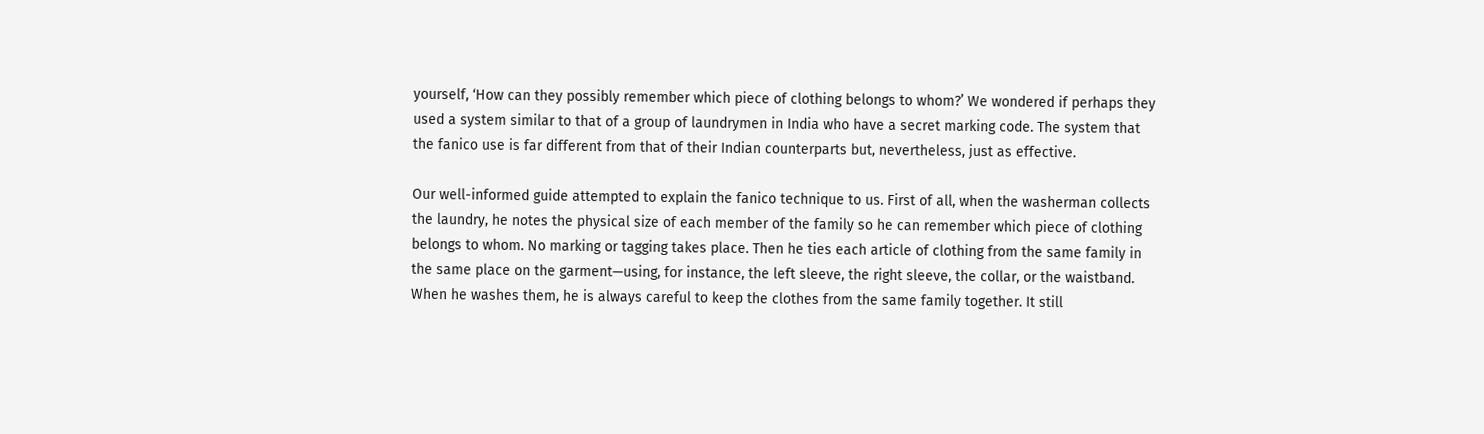yourself, ‘How can they possibly remember which piece of clothing belongs to whom?’ We wondered if perhaps they used a system similar to that of a group of laundrymen in India who have a secret marking code. The system that the fanico use is far different from that of their Indian counterparts but, nevertheless, just as effective.

Our well-informed guide attempted to explain the fanico technique to us. First of all, when the washerman collects the laundry, he notes the physical size of each member of the family so he can remember which piece of clothing belongs to whom. No marking or tagging takes place. Then he ties each article of clothing from the same family in the same place on the garment—using, for instance, the left sleeve, the right sleeve, the collar, or the waistband. When he washes them, he is always careful to keep the clothes from the same family together. It still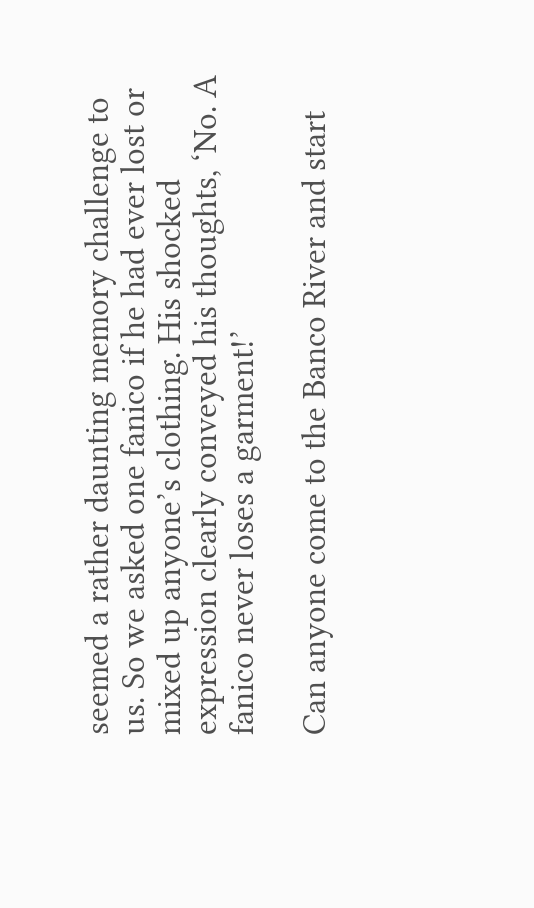seemed a rather daunting memory challenge to us. So we asked one fanico if he had ever lost or mixed up anyone’s clothing. His shocked expression clearly conveyed his thoughts, ‘No. A fanico never loses a garment!’

Can anyone come to the Banco River and start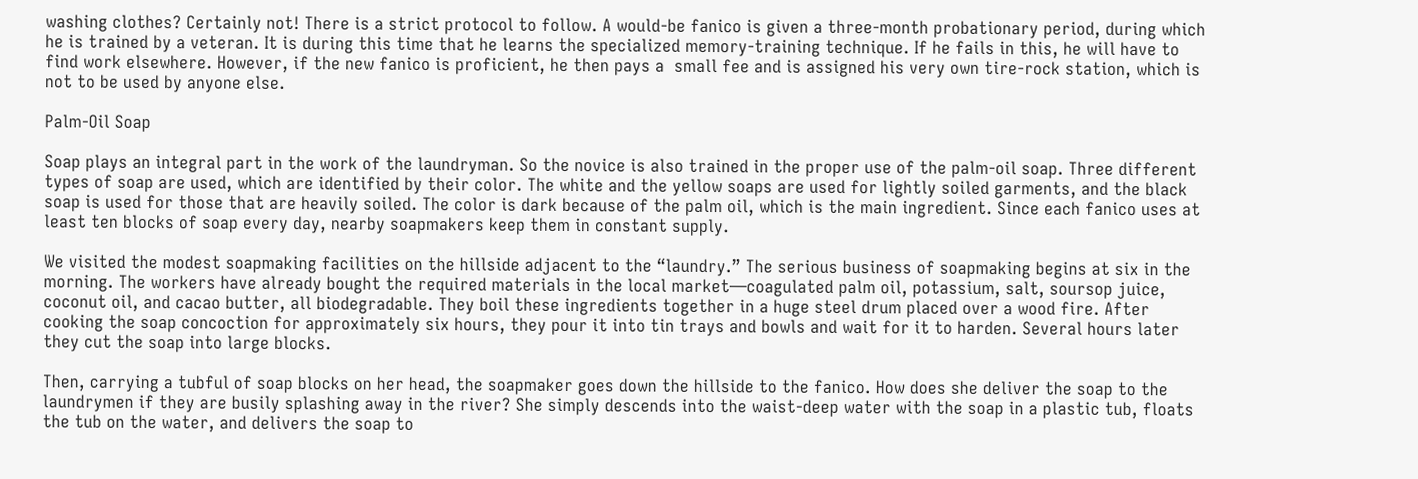washing clothes? Certainly not! There is a strict protocol to follow. A would-be fanico is given a three-month probationary period, during which he is trained by a veteran. It is during this time that he learns the specialized memory-training technique. If he fails in this, he will have to find work elsewhere. However, if the new fanico is proficient, he then pays a  small fee and is assigned his very own tire-rock station, which is not to be used by anyone else.

Palm-Oil Soap

Soap plays an integral part in the work of the laundryman. So the novice is also trained in the proper use of the palm-oil soap. Three different types of soap are used, which are identified by their color. The white and the yellow soaps are used for lightly soiled garments, and the black soap is used for those that are heavily soiled. The color is dark because of the palm oil, which is the main ingredient. Since each fanico uses at least ten blocks of soap every day, nearby soapmakers keep them in constant supply.

We visited the modest soapmaking facilities on the hillside adjacent to the “laundry.” The serious business of soapmaking begins at six in the morning. The workers have already bought the required materials in the local market—coagulated palm oil, potassium, salt, soursop juice, coconut oil, and cacao butter, all biodegradable. They boil these ingredients together in a huge steel drum placed over a wood fire. After cooking the soap concoction for approximately six hours, they pour it into tin trays and bowls and wait for it to harden. Several hours later they cut the soap into large blocks.

Then, carrying a tubful of soap blocks on her head, the soapmaker goes down the hillside to the fanico. How does she deliver the soap to the laundrymen if they are busily splashing away in the river? She simply descends into the waist-deep water with the soap in a plastic tub, floats the tub on the water, and delivers the soap to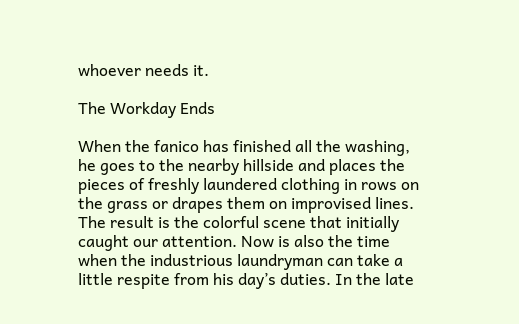whoever needs it.

The Workday Ends

When the fanico has finished all the washing, he goes to the nearby hillside and places the pieces of freshly laundered clothing in rows on the grass or drapes them on improvised lines. The result is the colorful scene that initially caught our attention. Now is also the time when the industrious laundryman can take a little respite from his day’s duties. In the late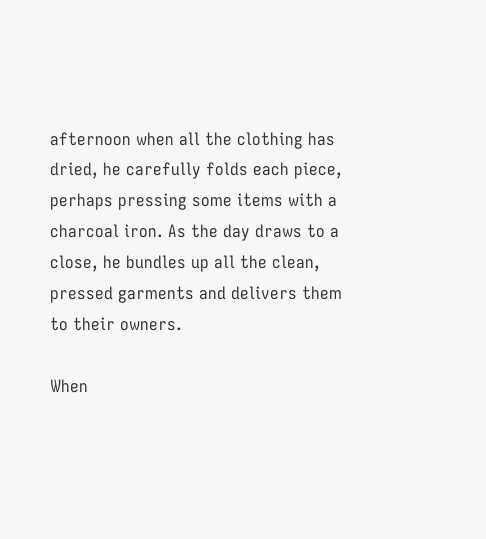afternoon when all the clothing has dried, he carefully folds each piece, perhaps pressing some items with a charcoal iron. As the day draws to a close, he bundles up all the clean, pressed garments and delivers them to their owners.

When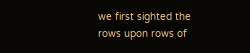we first sighted the rows upon rows of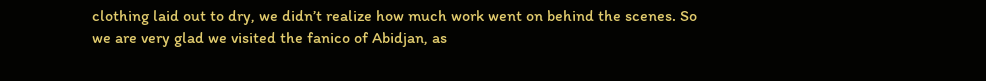clothing laid out to dry, we didn’t realize how much work went on behind the scenes. So we are very glad we visited the fanico of Abidjan, as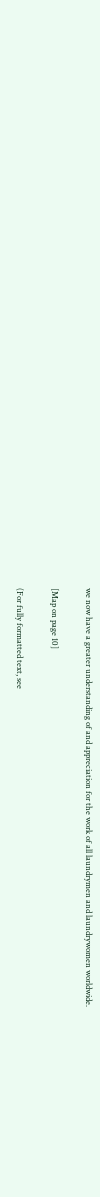we now have a greater understanding of and appreciation for the work of all laundrymen and laundrywomen worldwide.

[Map on page 10]

(For fully formatted text, see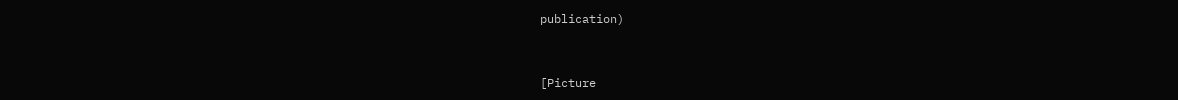publication)


[Picture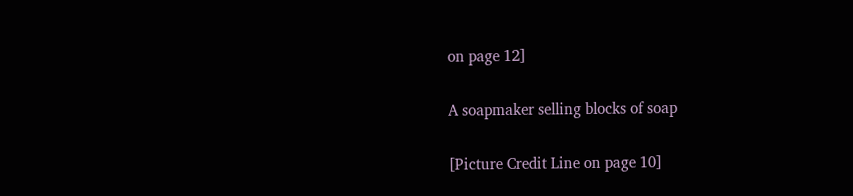on page 12]

A soapmaker selling blocks of soap

[Picture Credit Line on page 10]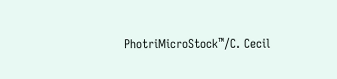PhotriMicroStock™/C. Cecil